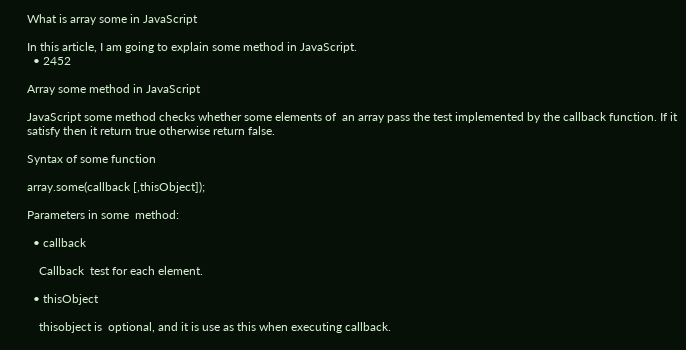What is array some in JavaScript

In this article, I am going to explain some method in JavaScript.
  • 2452

Array some method in JavaScript

JavaScript some method checks whether some elements of  an array pass the test implemented by the callback function. If it satisfy then it return true otherwise return false.

Syntax of some function

array.some(callback [,thisObject]);

Parameters in some  method:

  • callback

    Callback  test for each element.

  • thisObject

    thisobject is  optional, and it is use as this when executing callback.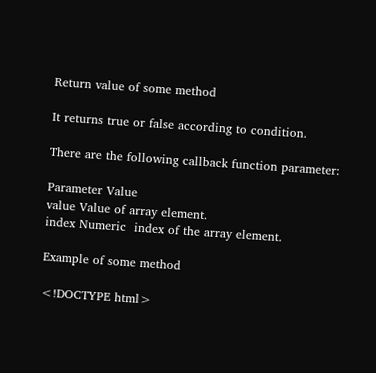Return value of some method

It returns true or false according to condition.

There are the following callback function parameter:

Parameter Value
value Value of array element.
index Numeric  index of the array element.

Example of some method

<!DOCTYPE html>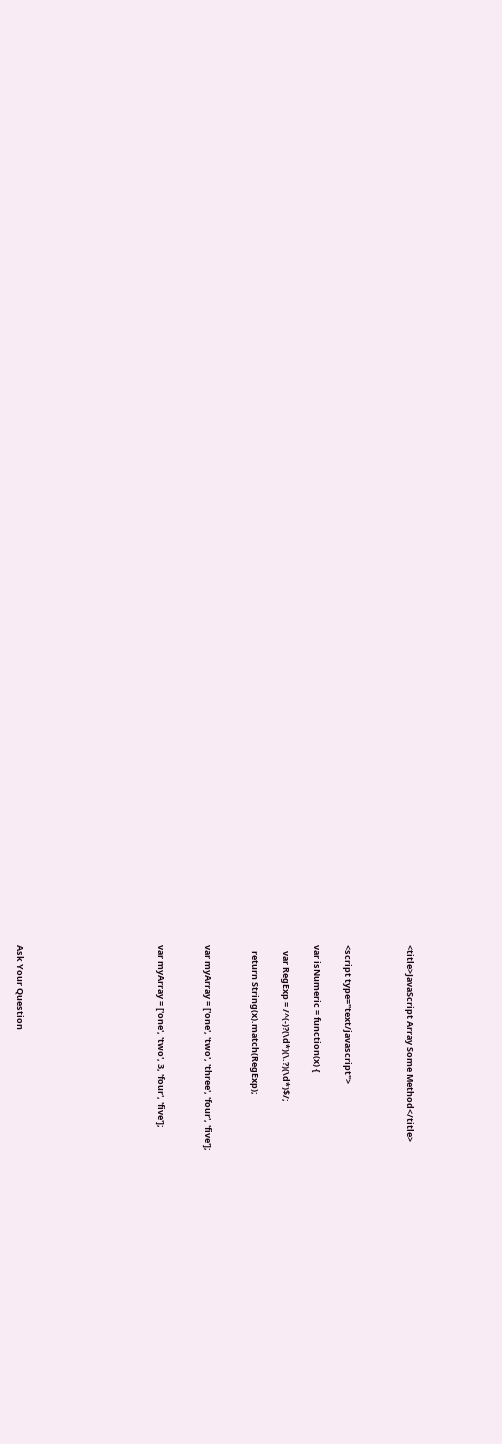<title>JavaScript Array Some Method</title>



<script type="text/javascript">

var isNumeric = function(x) {

   var RegExp = /^(-)?(\d*)(\.?)(\d*)$/;

   return String(x).match(RegExp);


var myArray = ['one', 'two', 'three', 'four', 'five'];


var myArray = ['one', 'two', 3, 'four', 'five'];








Ask Your Question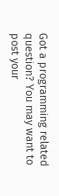Got a programming related question? You may want to post your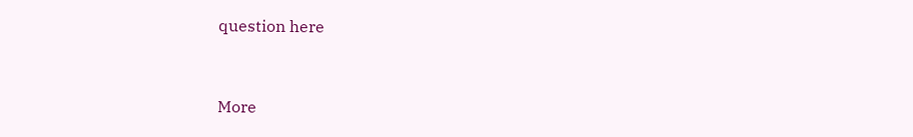question here


More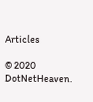Articles

© 2020 DotNetHeaven.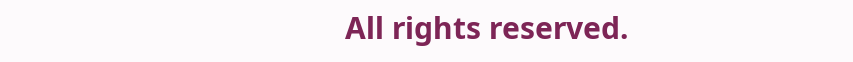All rights reserved.